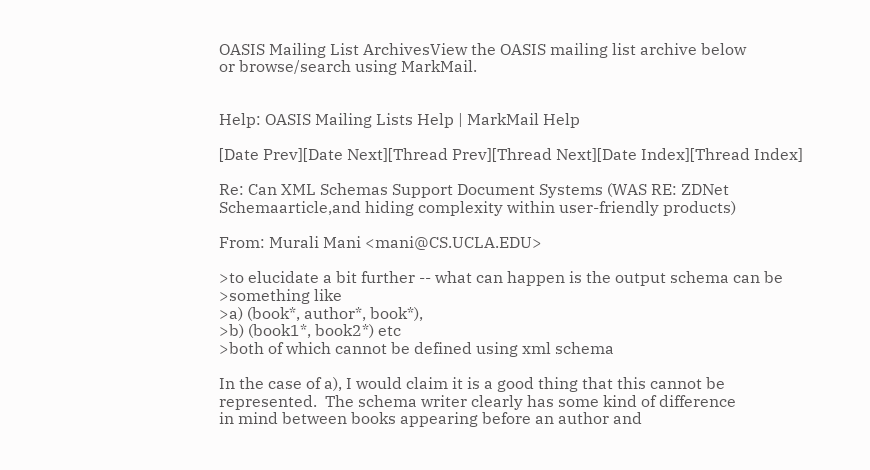OASIS Mailing List ArchivesView the OASIS mailing list archive below
or browse/search using MarkMail.


Help: OASIS Mailing Lists Help | MarkMail Help

[Date Prev][Date Next][Thread Prev][Thread Next][Date Index][Thread Index]

Re: Can XML Schemas Support Document Systems (WAS RE: ZDNet Schemaarticle,and hiding complexity within user-friendly products)

From: Murali Mani <mani@CS.UCLA.EDU>

>to elucidate a bit further -- what can happen is the output schema can be
>something like
>a) (book*, author*, book*),
>b) (book1*, book2*) etc
>both of which cannot be defined using xml schema

In the case of a), I would claim it is a good thing that this cannot be
represented.  The schema writer clearly has some kind of difference
in mind between books appearing before an author and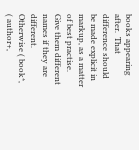books appearing
after.  That difference should be made explicit in markup, as a matter
of best practise.  Give them different names if they are different.
Otherwise ( book*, ( author+,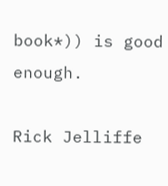book*)) is good enough.

Rick Jelliffe